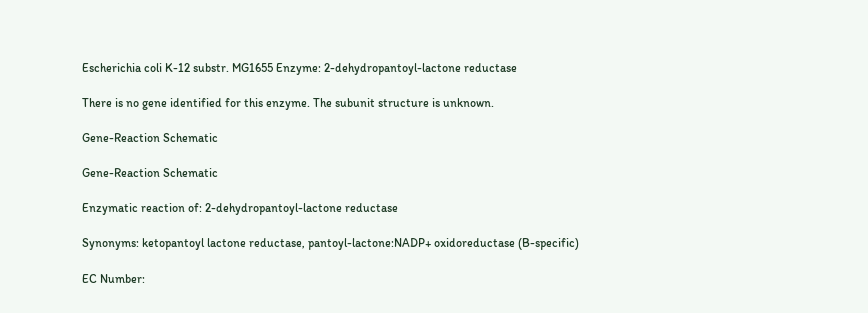Escherichia coli K-12 substr. MG1655 Enzyme: 2-dehydropantoyl-lactone reductase

There is no gene identified for this enzyme. The subunit structure is unknown.

Gene-Reaction Schematic

Gene-Reaction Schematic

Enzymatic reaction of: 2-dehydropantoyl-lactone reductase

Synonyms: ketopantoyl lactone reductase, pantoyl-lactone:NADP+ oxidoreductase (B-specific)

EC Number: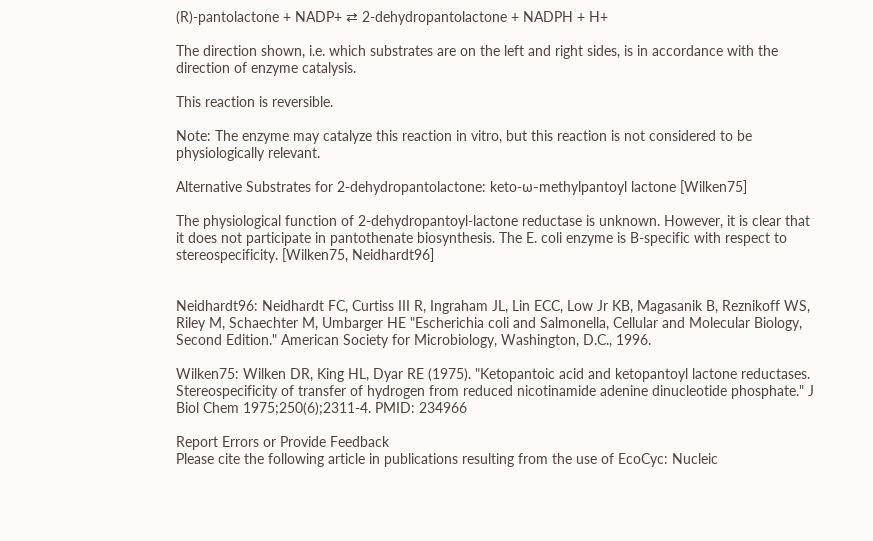(R)-pantolactone + NADP+ ⇄ 2-dehydropantolactone + NADPH + H+

The direction shown, i.e. which substrates are on the left and right sides, is in accordance with the direction of enzyme catalysis.

This reaction is reversible.

Note: The enzyme may catalyze this reaction in vitro, but this reaction is not considered to be physiologically relevant.

Alternative Substrates for 2-dehydropantolactone: keto-ω-methylpantoyl lactone [Wilken75]

The physiological function of 2-dehydropantoyl-lactone reductase is unknown. However, it is clear that it does not participate in pantothenate biosynthesis. The E. coli enzyme is B-specific with respect to stereospecificity. [Wilken75, Neidhardt96]


Neidhardt96: Neidhardt FC, Curtiss III R, Ingraham JL, Lin ECC, Low Jr KB, Magasanik B, Reznikoff WS, Riley M, Schaechter M, Umbarger HE "Escherichia coli and Salmonella, Cellular and Molecular Biology, Second Edition." American Society for Microbiology, Washington, D.C., 1996.

Wilken75: Wilken DR, King HL, Dyar RE (1975). "Ketopantoic acid and ketopantoyl lactone reductases. Stereospecificity of transfer of hydrogen from reduced nicotinamide adenine dinucleotide phosphate." J Biol Chem 1975;250(6);2311-4. PMID: 234966

Report Errors or Provide Feedback
Please cite the following article in publications resulting from the use of EcoCyc: Nucleic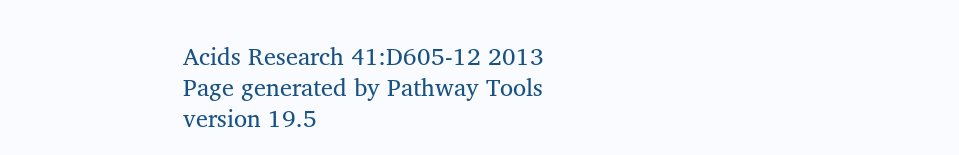Acids Research 41:D605-12 2013
Page generated by Pathway Tools version 19.5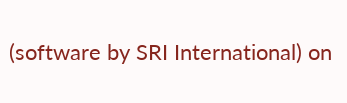(software by SRI International) on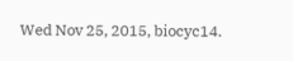Wed Nov 25, 2015, biocyc14.